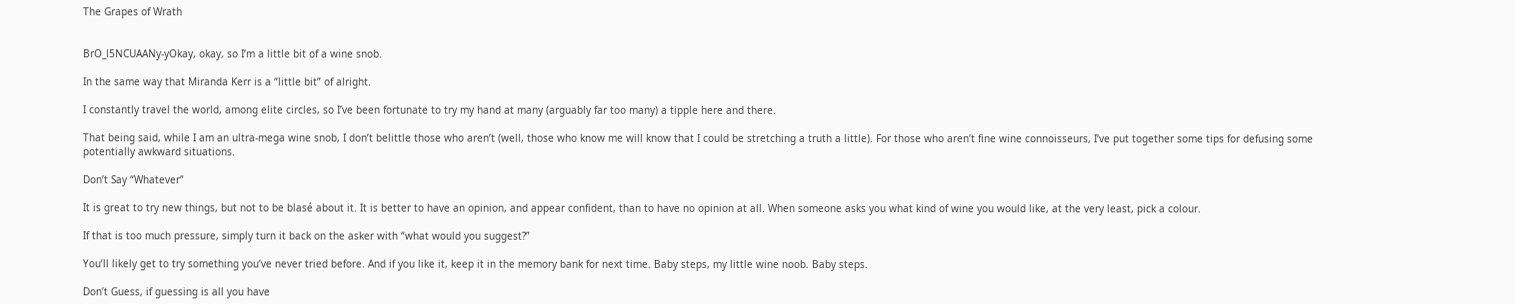The Grapes of Wrath


BrO_l5NCUAANy-yOkay, okay, so I’m a little bit of a wine snob.

In the same way that Miranda Kerr is a “little bit” of alright.

I constantly travel the world, among elite circles, so I’ve been fortunate to try my hand at many (arguably far too many) a tipple here and there.

That being said, while I am an ultra-mega wine snob, I don’t belittle those who aren’t (well, those who know me will know that I could be stretching a truth a little). For those who aren’t fine wine connoisseurs, I’ve put together some tips for defusing some potentially awkward situations.

Don’t Say “Whatever”

It is great to try new things, but not to be blasé about it. It is better to have an opinion, and appear confident, than to have no opinion at all. When someone asks you what kind of wine you would like, at the very least, pick a colour.

If that is too much pressure, simply turn it back on the asker with “what would you suggest?”

You’ll likely get to try something you’ve never tried before. And if you like it, keep it in the memory bank for next time. Baby steps, my little wine noob. Baby steps.

Don’t Guess, if guessing is all you have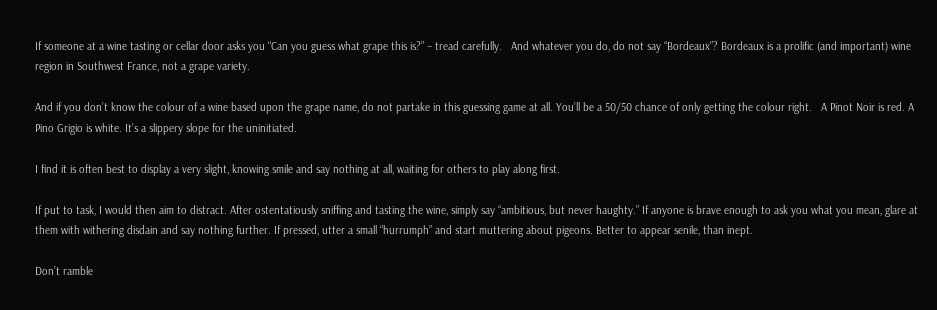If someone at a wine tasting or cellar door asks you “Can you guess what grape this is?” – tread carefully.   And whatever you do, do not say “Bordeaux”? Bordeaux is a prolific (and important) wine region in Southwest France, not a grape variety.

And if you don’t know the colour of a wine based upon the grape name, do not partake in this guessing game at all. You’ll be a 50/50 chance of only getting the colour right.   A Pinot Noir is red. A Pino Grigio is white. It’s a slippery slope for the uninitiated.

I find it is often best to display a very slight, knowing smile and say nothing at all, waiting for others to play along first.

If put to task, I would then aim to distract. After ostentatiously sniffing and tasting the wine, simply say “ambitious, but never haughty.” If anyone is brave enough to ask you what you mean, glare at them with withering disdain and say nothing further. If pressed, utter a small “hurrumph” and start muttering about pigeons. Better to appear senile, than inept.

Don’t ramble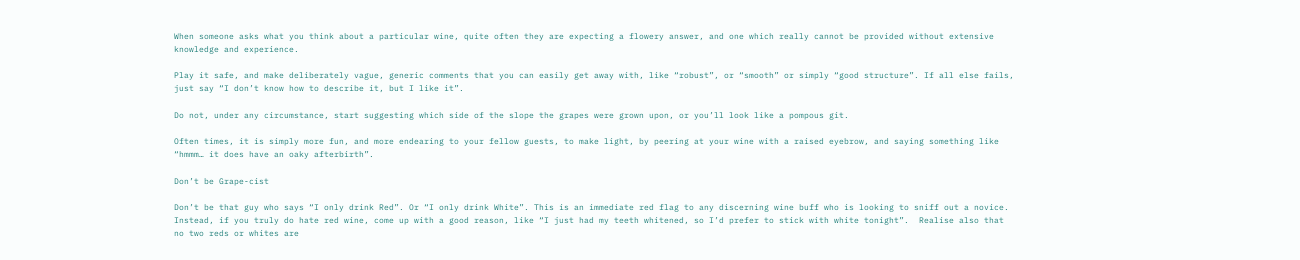When someone asks what you think about a particular wine, quite often they are expecting a flowery answer, and one which really cannot be provided without extensive knowledge and experience.

Play it safe, and make deliberately vague, generic comments that you can easily get away with, like “robust”, or “smooth” or simply “good structure”. If all else fails, just say “I don’t know how to describe it, but I like it”.

Do not, under any circumstance, start suggesting which side of the slope the grapes were grown upon, or you’ll look like a pompous git.

Often times, it is simply more fun, and more endearing to your fellow guests, to make light, by peering at your wine with a raised eyebrow, and saying something like “hmmm… it does have an oaky afterbirth”.

Don’t be Grape-cist

Don’t be that guy who says “I only drink Red”. Or “I only drink White”. This is an immediate red flag to any discerning wine buff who is looking to sniff out a novice. Instead, if you truly do hate red wine, come up with a good reason, like “I just had my teeth whitened, so I’d prefer to stick with white tonight”.  Realise also that no two reds or whites are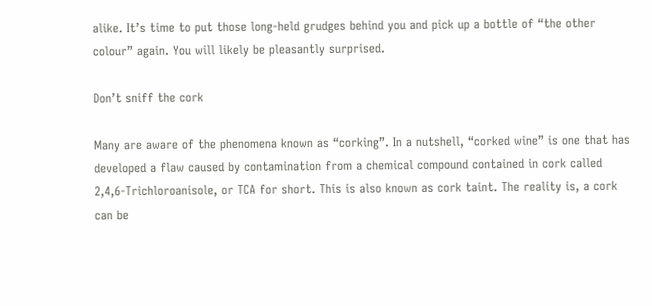alike. It’s time to put those long-held grudges behind you and pick up a bottle of “the other colour” again. You will likely be pleasantly surprised.

Don’t sniff the cork

Many are aware of the phenomena known as “corking”. In a nutshell, “corked wine” is one that has developed a flaw caused by contamination from a chemical compound contained in cork called 2,4,6-Trichloroanisole, or TCA for short. This is also known as cork taint. The reality is, a cork can be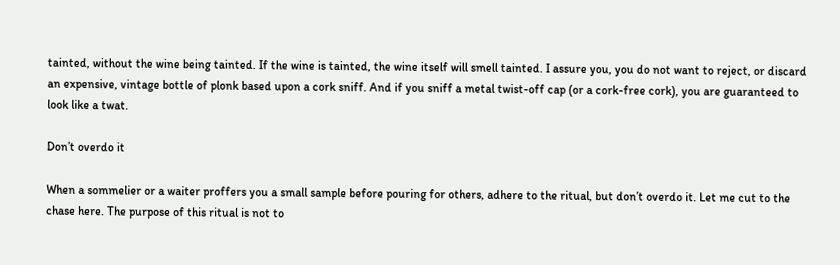tainted, without the wine being tainted. If the wine is tainted, the wine itself will smell tainted. I assure you, you do not want to reject, or discard an expensive, vintage bottle of plonk based upon a cork sniff. And if you sniff a metal twist-off cap (or a cork-free cork), you are guaranteed to look like a twat.

Don’t overdo it

When a sommelier or a waiter proffers you a small sample before pouring for others, adhere to the ritual, but don’t overdo it. Let me cut to the chase here. The purpose of this ritual is not to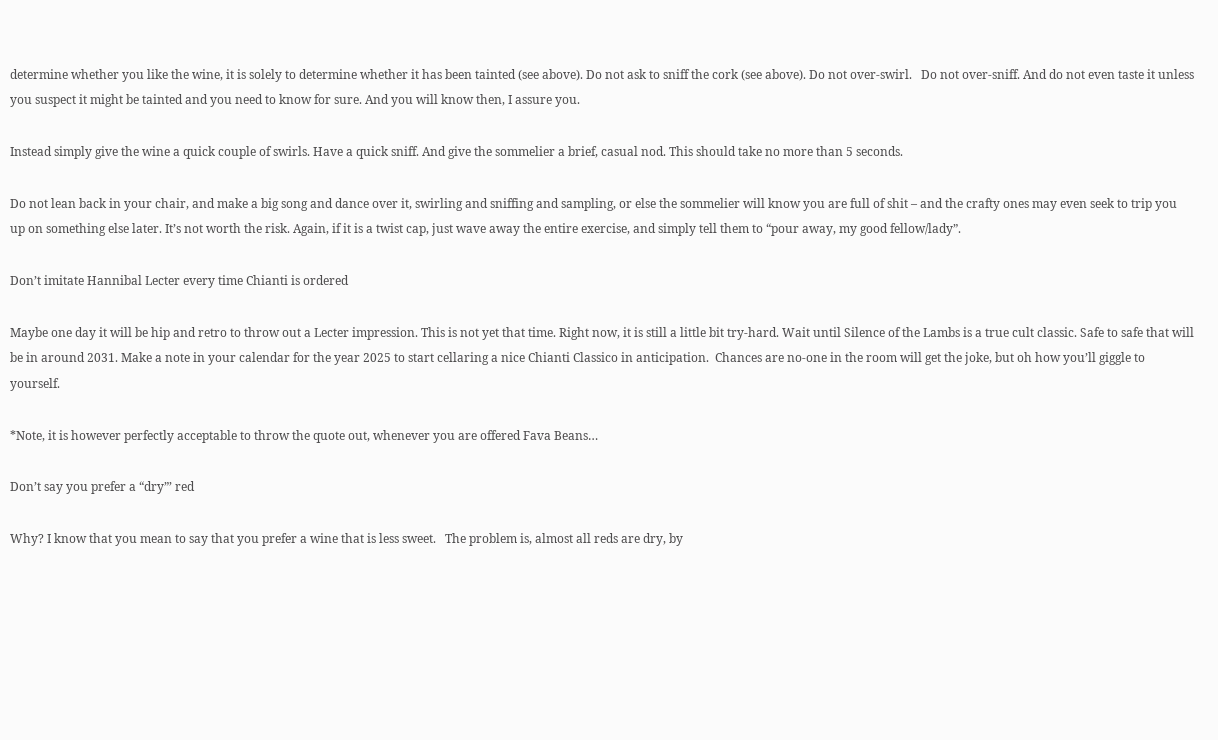determine whether you like the wine, it is solely to determine whether it has been tainted (see above). Do not ask to sniff the cork (see above). Do not over-swirl.   Do not over-sniff. And do not even taste it unless you suspect it might be tainted and you need to know for sure. And you will know then, I assure you.

Instead simply give the wine a quick couple of swirls. Have a quick sniff. And give the sommelier a brief, casual nod. This should take no more than 5 seconds.

Do not lean back in your chair, and make a big song and dance over it, swirling and sniffing and sampling, or else the sommelier will know you are full of shit – and the crafty ones may even seek to trip you up on something else later. It’s not worth the risk. Again, if it is a twist cap, just wave away the entire exercise, and simply tell them to “pour away, my good fellow/lady”.

Don’t imitate Hannibal Lecter every time Chianti is ordered

Maybe one day it will be hip and retro to throw out a Lecter impression. This is not yet that time. Right now, it is still a little bit try-hard. Wait until Silence of the Lambs is a true cult classic. Safe to safe that will be in around 2031. Make a note in your calendar for the year 2025 to start cellaring a nice Chianti Classico in anticipation.  Chances are no-one in the room will get the joke, but oh how you’ll giggle to yourself.

*Note, it is however perfectly acceptable to throw the quote out, whenever you are offered Fava Beans…

Don’t say you prefer a “dry”’ red

Why? I know that you mean to say that you prefer a wine that is less sweet.   The problem is, almost all reds are dry, by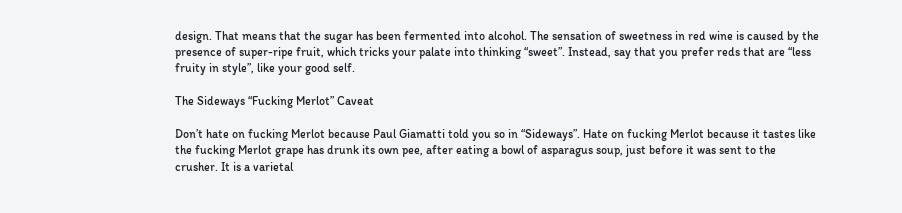design. That means that the sugar has been fermented into alcohol. The sensation of sweetness in red wine is caused by the presence of super-ripe fruit, which tricks your palate into thinking “sweet”. Instead, say that you prefer reds that are “less fruity in style”, like your good self.

The Sideways “Fucking Merlot” Caveat

Don’t hate on fucking Merlot because Paul Giamatti told you so in “Sideways”. Hate on fucking Merlot because it tastes like the fucking Merlot grape has drunk its own pee, after eating a bowl of asparagus soup, just before it was sent to the crusher. It is a varietal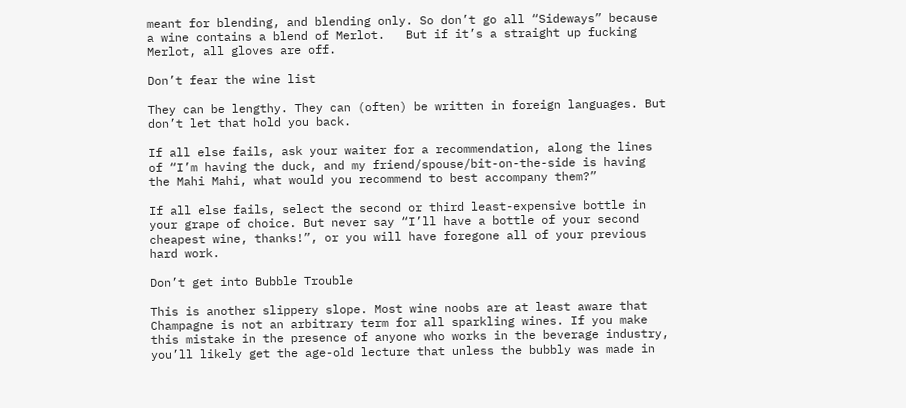meant for blending, and blending only. So don’t go all “Sideways” because a wine contains a blend of Merlot.   But if it’s a straight up fucking Merlot, all gloves are off.

Don’t fear the wine list

They can be lengthy. They can (often) be written in foreign languages. But don’t let that hold you back.

If all else fails, ask your waiter for a recommendation, along the lines of “I’m having the duck, and my friend/spouse/bit-on-the-side is having the Mahi Mahi, what would you recommend to best accompany them?”

If all else fails, select the second or third least-expensive bottle in your grape of choice. But never say “I’ll have a bottle of your second cheapest wine, thanks!”, or you will have foregone all of your previous hard work.

Don’t get into Bubble Trouble

This is another slippery slope. Most wine noobs are at least aware that Champagne is not an arbitrary term for all sparkling wines. If you make this mistake in the presence of anyone who works in the beverage industry, you’ll likely get the age-old lecture that unless the bubbly was made in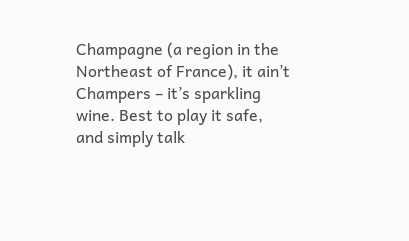Champagne (a region in the Northeast of France), it ain’t Champers – it’s sparkling wine. Best to play it safe, and simply talk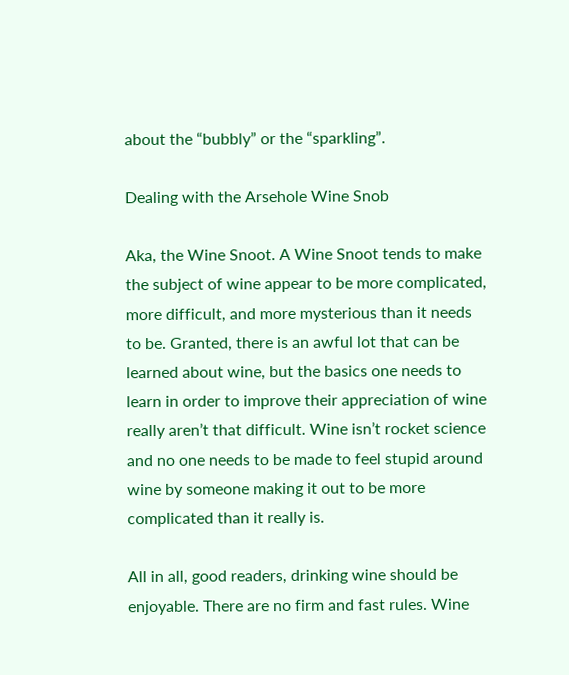about the “bubbly” or the “sparkling”.

Dealing with the Arsehole Wine Snob

Aka, the Wine Snoot. A Wine Snoot tends to make the subject of wine appear to be more complicated, more difficult, and more mysterious than it needs to be. Granted, there is an awful lot that can be learned about wine, but the basics one needs to learn in order to improve their appreciation of wine really aren’t that difficult. Wine isn’t rocket science and no one needs to be made to feel stupid around wine by someone making it out to be more complicated than it really is.

All in all, good readers, drinking wine should be enjoyable. There are no firm and fast rules. Wine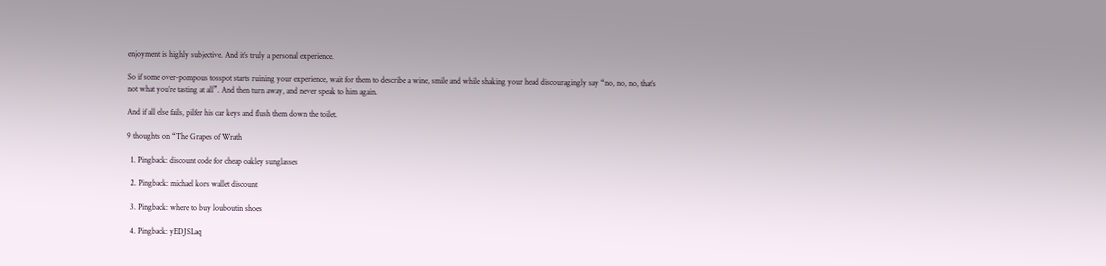enjoyment is highly subjective. And it’s truly a personal experience.

So if some over-pompous tosspot starts ruining your experience, wait for them to describe a wine, smile and while shaking your head discouragingly say “no, no, no, that’s not what you’re tasting at all”. And then turn away, and never speak to him again.

And if all else fails, pilfer his car keys and flush them down the toilet.

9 thoughts on “The Grapes of Wrath

  1. Pingback: discount code for cheap oakley sunglasses

  2. Pingback: michael kors wallet discount

  3. Pingback: where to buy louboutin shoes

  4. Pingback: yEDJSLaq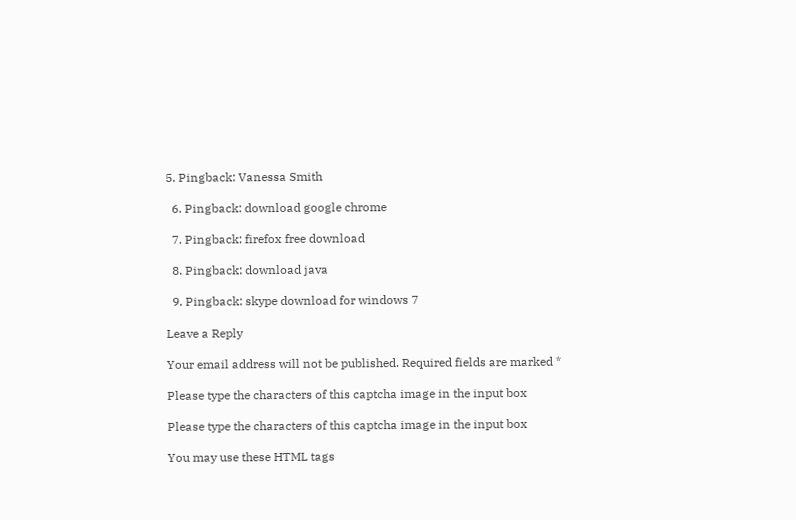5. Pingback: Vanessa Smith

  6. Pingback: download google chrome

  7. Pingback: firefox free download

  8. Pingback: download java

  9. Pingback: skype download for windows 7

Leave a Reply

Your email address will not be published. Required fields are marked *

Please type the characters of this captcha image in the input box

Please type the characters of this captcha image in the input box

You may use these HTML tags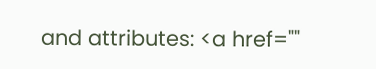and attributes: <a href=""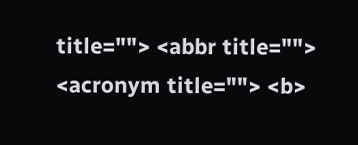title=""> <abbr title=""> <acronym title=""> <b>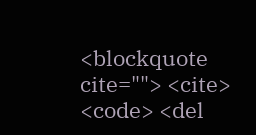<blockquote cite=""> <cite> <code> <del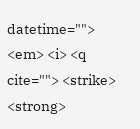datetime=""> <em> <i> <q cite=""> <strike> <strong>